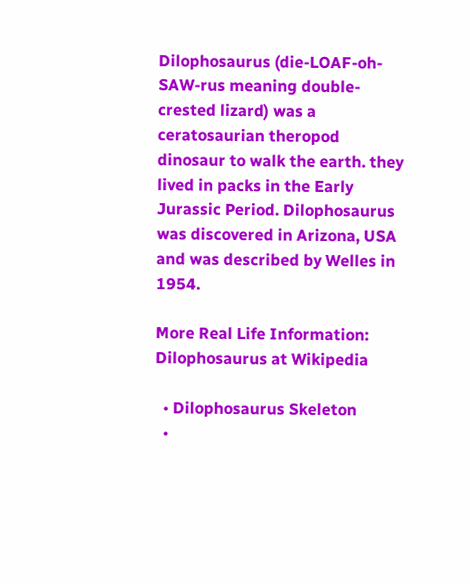Dilophosaurus (die-LOAF-oh-SAW-rus meaning double-
crested lizard) was a ceratosaurian theropod dinosaur to walk the earth. they lived in packs in the Early Jurassic Period. Dilophosaurus was discovered in Arizona, USA and was described by Welles in 1954.

More Real Life Information: Dilophosaurus at Wikipedia

  • Dilophosaurus Skeleton
  •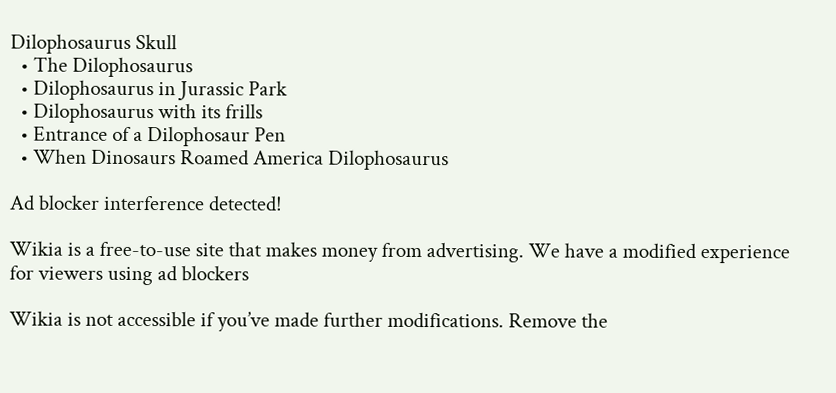Dilophosaurus Skull
  • The Dilophosaurus
  • Dilophosaurus in Jurassic Park
  • Dilophosaurus with its frills
  • Entrance of a Dilophosaur Pen
  • When Dinosaurs Roamed America Dilophosaurus

Ad blocker interference detected!

Wikia is a free-to-use site that makes money from advertising. We have a modified experience for viewers using ad blockers

Wikia is not accessible if you’ve made further modifications. Remove the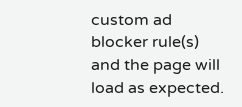custom ad blocker rule(s) and the page will load as expected.